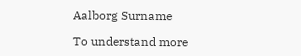Aalborg Surname

To understand more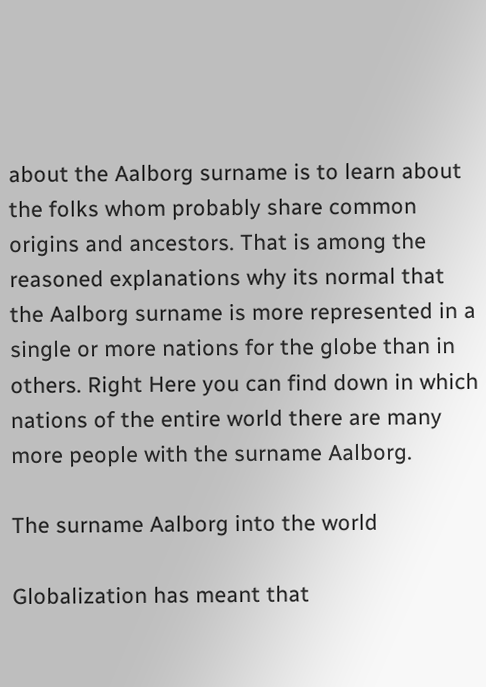about the Aalborg surname is to learn about the folks whom probably share common origins and ancestors. That is among the reasoned explanations why its normal that the Aalborg surname is more represented in a single or more nations for the globe than in others. Right Here you can find down in which nations of the entire world there are many more people with the surname Aalborg.

The surname Aalborg into the world

Globalization has meant that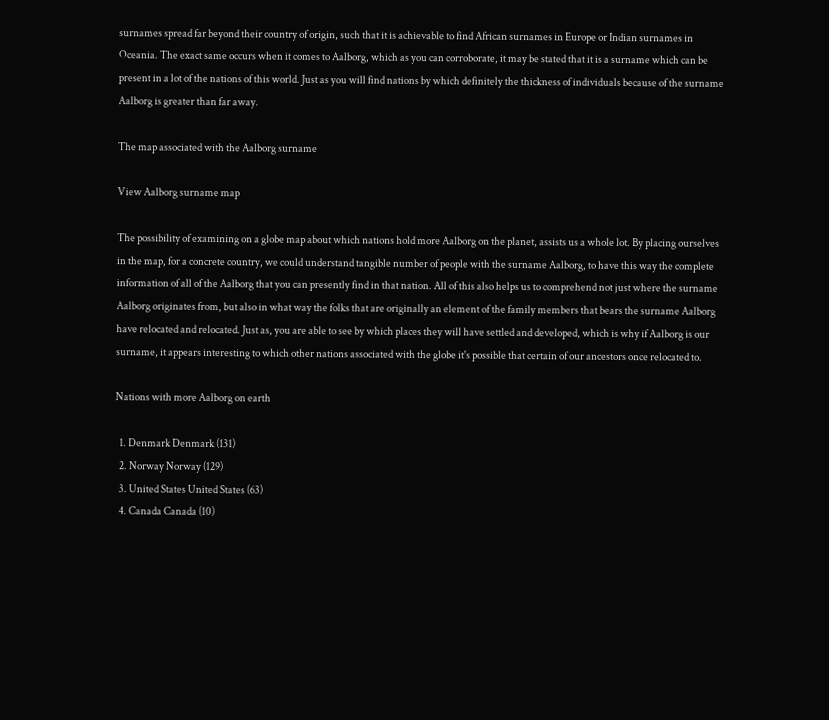surnames spread far beyond their country of origin, such that it is achievable to find African surnames in Europe or Indian surnames in Oceania. The exact same occurs when it comes to Aalborg, which as you can corroborate, it may be stated that it is a surname which can be present in a lot of the nations of this world. Just as you will find nations by which definitely the thickness of individuals because of the surname Aalborg is greater than far away.

The map associated with the Aalborg surname

View Aalborg surname map

The possibility of examining on a globe map about which nations hold more Aalborg on the planet, assists us a whole lot. By placing ourselves in the map, for a concrete country, we could understand tangible number of people with the surname Aalborg, to have this way the complete information of all of the Aalborg that you can presently find in that nation. All of this also helps us to comprehend not just where the surname Aalborg originates from, but also in what way the folks that are originally an element of the family members that bears the surname Aalborg have relocated and relocated. Just as, you are able to see by which places they will have settled and developed, which is why if Aalborg is our surname, it appears interesting to which other nations associated with the globe it's possible that certain of our ancestors once relocated to.

Nations with more Aalborg on earth

  1. Denmark Denmark (131)
  2. Norway Norway (129)
  3. United States United States (63)
  4. Canada Canada (10)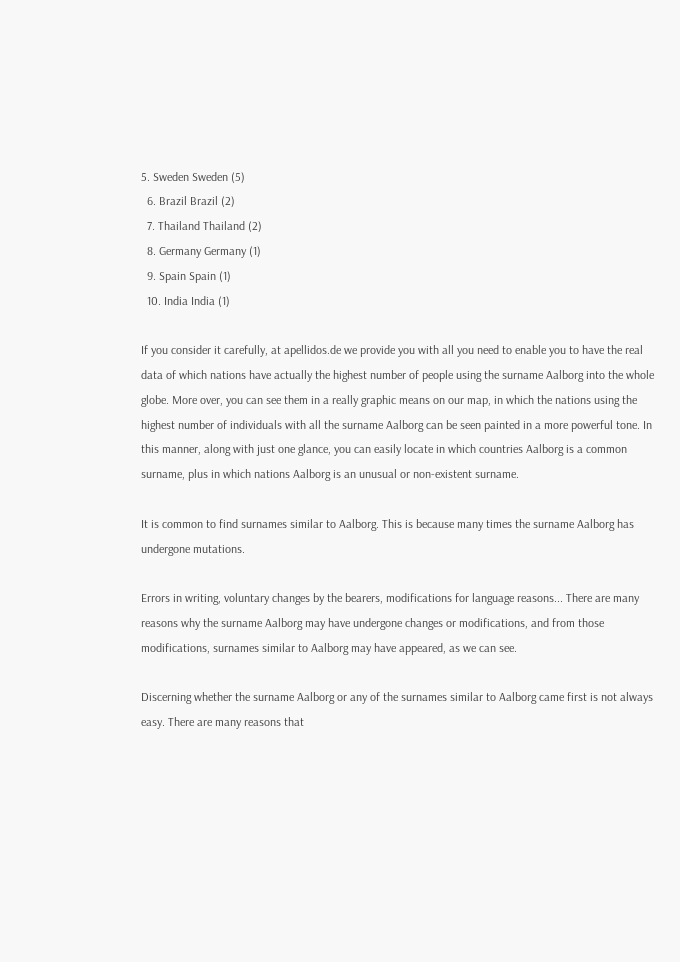5. Sweden Sweden (5)
  6. Brazil Brazil (2)
  7. Thailand Thailand (2)
  8. Germany Germany (1)
  9. Spain Spain (1)
  10. India India (1)

If you consider it carefully, at apellidos.de we provide you with all you need to enable you to have the real data of which nations have actually the highest number of people using the surname Aalborg into the whole globe. More over, you can see them in a really graphic means on our map, in which the nations using the highest number of individuals with all the surname Aalborg can be seen painted in a more powerful tone. In this manner, along with just one glance, you can easily locate in which countries Aalborg is a common surname, plus in which nations Aalborg is an unusual or non-existent surname.

It is common to find surnames similar to Aalborg. This is because many times the surname Aalborg has undergone mutations.

Errors in writing, voluntary changes by the bearers, modifications for language reasons... There are many reasons why the surname Aalborg may have undergone changes or modifications, and from those modifications, surnames similar to Aalborg may have appeared, as we can see.

Discerning whether the surname Aalborg or any of the surnames similar to Aalborg came first is not always easy. There are many reasons that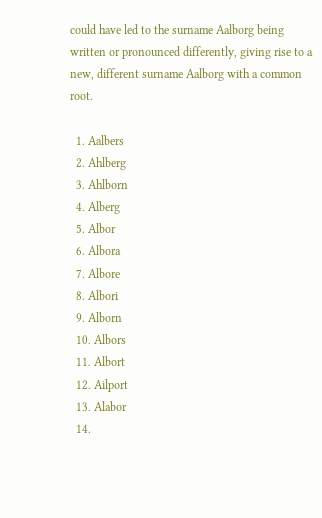could have led to the surname Aalborg being written or pronounced differently, giving rise to a new, different surname Aalborg with a common root.

  1. Aalbers
  2. Ahlberg
  3. Ahlborn
  4. Alberg
  5. Albor
  6. Albora
  7. Albore
  8. Albori
  9. Alborn
  10. Albors
  11. Albort
  12. Ailport
  13. Alabor
  14.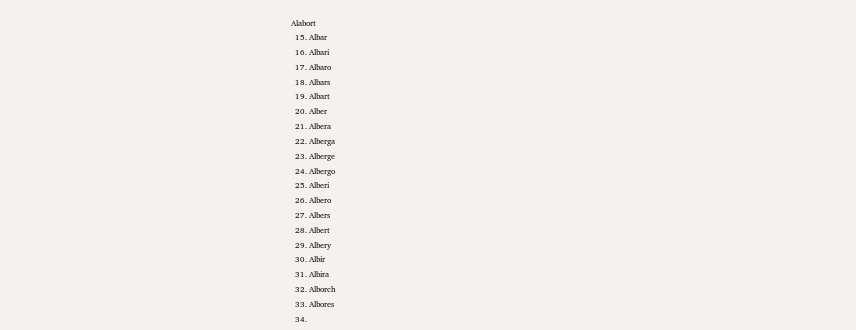Alabort
  15. Albar
  16. Albari
  17. Albaro
  18. Albars
  19. Albart
  20. Alber
  21. Albera
  22. Alberga
  23. Alberge
  24. Albergo
  25. Alberi
  26. Albero
  27. Albers
  28. Albert
  29. Albery
  30. Albir
  31. Albira
  32. Alborch
  33. Albores
  34.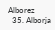Alborez
  35. Alborja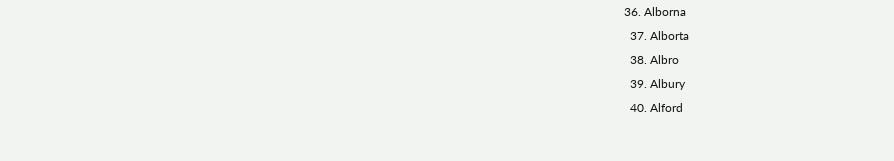36. Alborna
  37. Alborta
  38. Albro
  39. Albury
  40. Alford